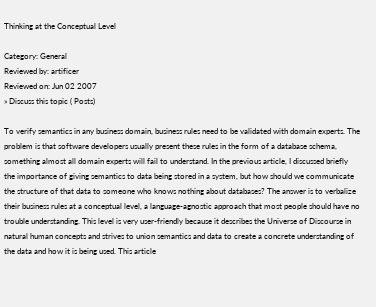Thinking at the Conceptual Level

Category: General
Reviewed by: artificer
Reviewed on: Jun 02 2007
» Discuss this topic ( Posts)

To verify semantics in any business domain, business rules need to be validated with domain experts. The problem is that software developers usually present these rules in the form of a database schema, something almost all domain experts will fail to understand. In the previous article, I discussed briefly the importance of giving semantics to data being stored in a system, but how should we communicate the structure of that data to someone who knows nothing about databases? The answer is to verbalize their business rules at a conceptual level, a language-agnostic approach that most people should have no trouble understanding. This level is very user-friendly because it describes the Universe of Discourse in natural human concepts and strives to union semantics and data to create a concrete understanding of the data and how it is being used. This article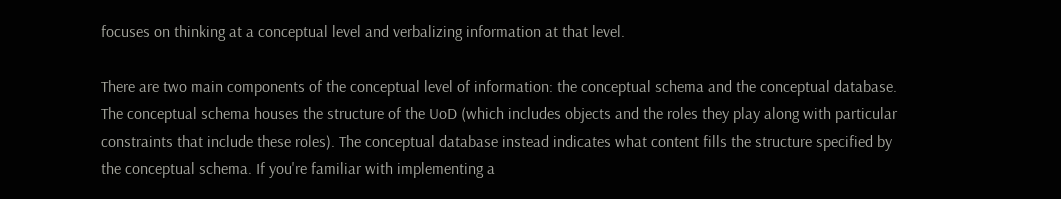focuses on thinking at a conceptual level and verbalizing information at that level.

There are two main components of the conceptual level of information: the conceptual schema and the conceptual database. The conceptual schema houses the structure of the UoD (which includes objects and the roles they play along with particular constraints that include these roles). The conceptual database instead indicates what content fills the structure specified by the conceptual schema. If you're familiar with implementing a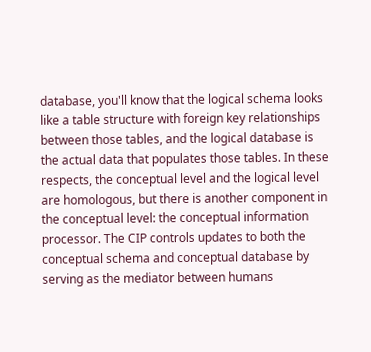database, you'll know that the logical schema looks like a table structure with foreign key relationships between those tables, and the logical database is the actual data that populates those tables. In these respects, the conceptual level and the logical level are homologous, but there is another component in the conceptual level: the conceptual information processor. The CIP controls updates to both the conceptual schema and conceptual database by serving as the mediator between humans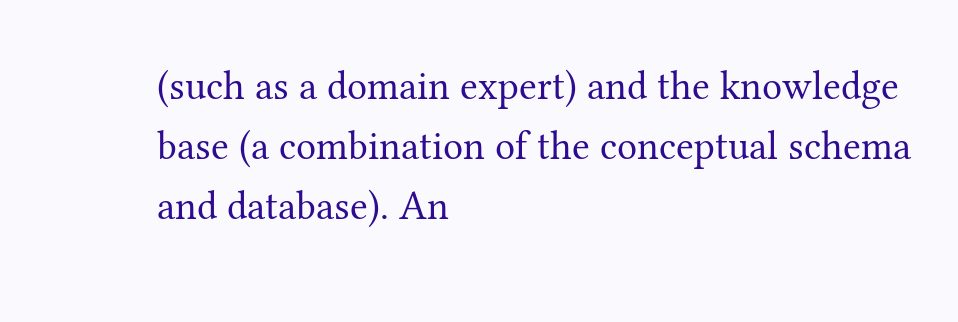(such as a domain expert) and the knowledge base (a combination of the conceptual schema and database). An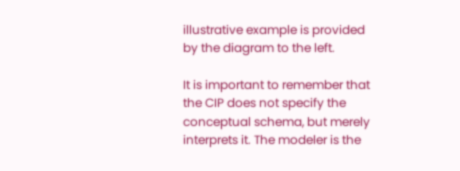illustrative example is provided by the diagram to the left.

It is important to remember that the CIP does not specify the conceptual schema, but merely interprets it. The modeler is the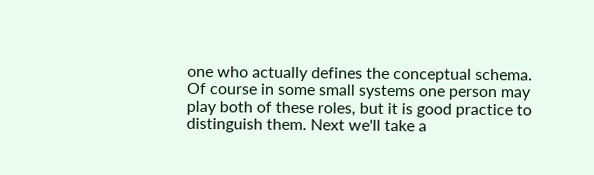one who actually defines the conceptual schema. Of course in some small systems one person may play both of these roles, but it is good practice to distinguish them. Next we'll take a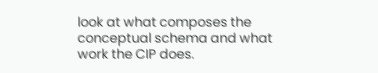look at what composes the conceptual schema and what work the CIP does.